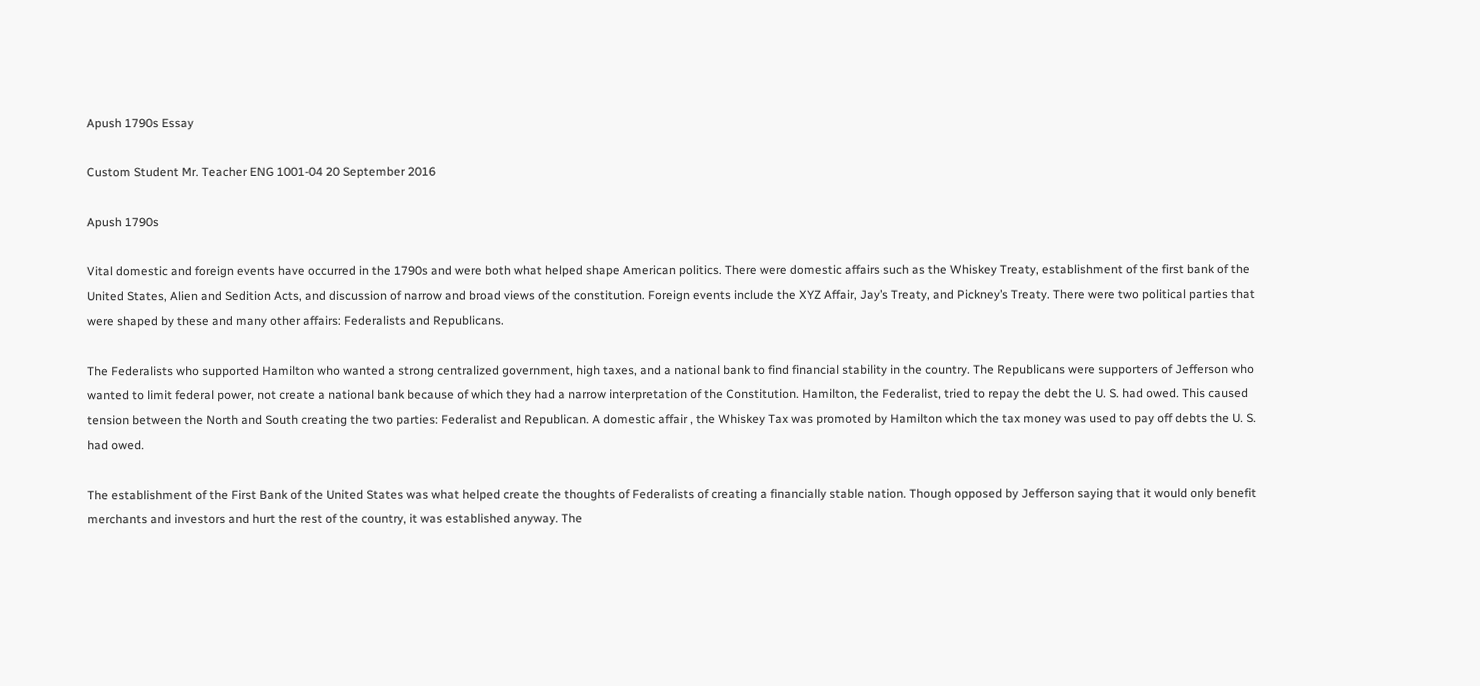Apush 1790s Essay

Custom Student Mr. Teacher ENG 1001-04 20 September 2016

Apush 1790s

Vital domestic and foreign events have occurred in the 1790s and were both what helped shape American politics. There were domestic affairs such as the Whiskey Treaty, establishment of the first bank of the United States, Alien and Sedition Acts, and discussion of narrow and broad views of the constitution. Foreign events include the XYZ Affair, Jay’s Treaty, and Pickney’s Treaty. There were two political parties that were shaped by these and many other affairs: Federalists and Republicans.

The Federalists who supported Hamilton who wanted a strong centralized government, high taxes, and a national bank to find financial stability in the country. The Republicans were supporters of Jefferson who wanted to limit federal power, not create a national bank because of which they had a narrow interpretation of the Constitution. Hamilton, the Federalist, tried to repay the debt the U. S. had owed. This caused tension between the North and South creating the two parties: Federalist and Republican. A domestic affair , the Whiskey Tax was promoted by Hamilton which the tax money was used to pay off debts the U. S. had owed.

The establishment of the First Bank of the United States was what helped create the thoughts of Federalists of creating a financially stable nation. Though opposed by Jefferson saying that it would only benefit merchants and investors and hurt the rest of the country, it was established anyway. The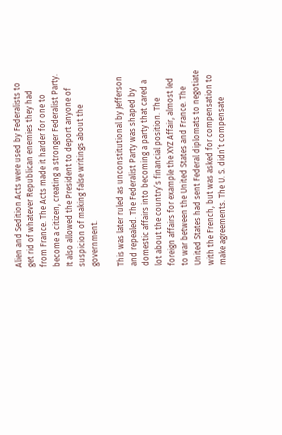Alien and Sedition Acts were used by Federalists to get rid of whatever Republican enemies they had from France. The Acts made it harder for one to become a citizen, creating a stronger Federalist Party. It also allowed the President to deport anyone of suspicion of making false writings about the government.

This was later ruled as unconstitutional by Jefferson and repealed. The Federalist Party was shaped by domestic affairs into becoming a party that cared a lot about the country’s financial position. The foreign affairs for example the XYZ Affair, almost led to war between the United States and France. The United States had sent Federal diplomats to negotiate with the French, but was asked for compensation to make agreements. The U. S. didn’t compensate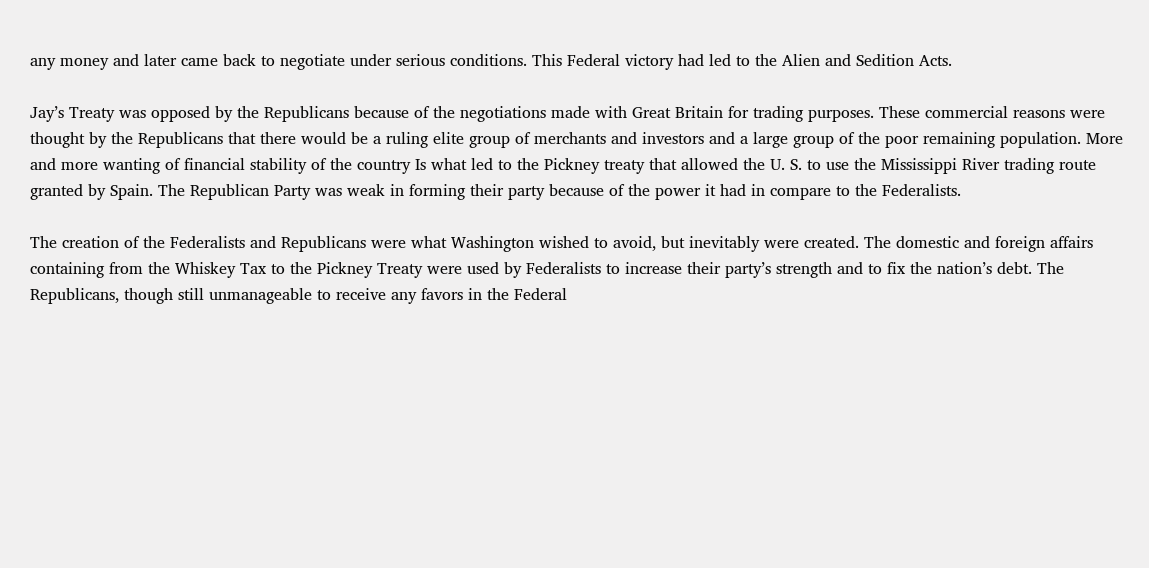any money and later came back to negotiate under serious conditions. This Federal victory had led to the Alien and Sedition Acts.

Jay’s Treaty was opposed by the Republicans because of the negotiations made with Great Britain for trading purposes. These commercial reasons were thought by the Republicans that there would be a ruling elite group of merchants and investors and a large group of the poor remaining population. More and more wanting of financial stability of the country Is what led to the Pickney treaty that allowed the U. S. to use the Mississippi River trading route granted by Spain. The Republican Party was weak in forming their party because of the power it had in compare to the Federalists.

The creation of the Federalists and Republicans were what Washington wished to avoid, but inevitably were created. The domestic and foreign affairs containing from the Whiskey Tax to the Pickney Treaty were used by Federalists to increase their party’s strength and to fix the nation’s debt. The Republicans, though still unmanageable to receive any favors in the Federal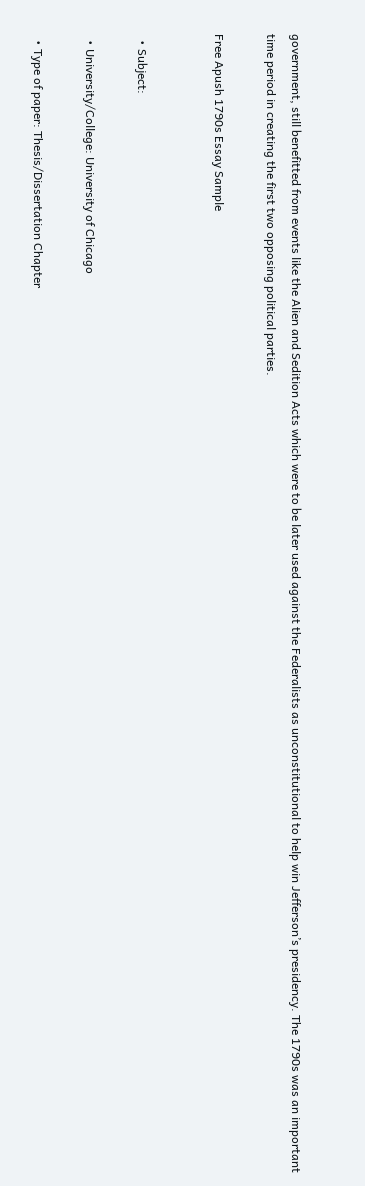government, still benefitted from events like the Alien and Sedition Acts which were to be later used against the Federalists as unconstitutional to help win Jefferson’s presidency. The 1790s was an important time period in creating the first two opposing political parties.

Free Apush 1790s Essay Sample


  • Subject:

  • University/College: University of Chicago

  • Type of paper: Thesis/Dissertation Chapter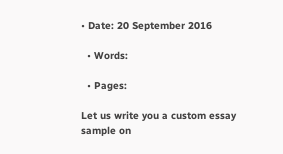• Date: 20 September 2016

  • Words:

  • Pages:

Let us write you a custom essay sample on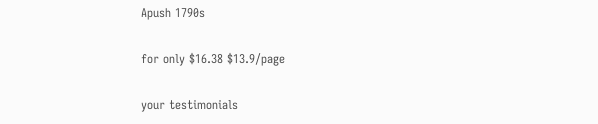Apush 1790s

for only $16.38 $13.9/page

your testimonials